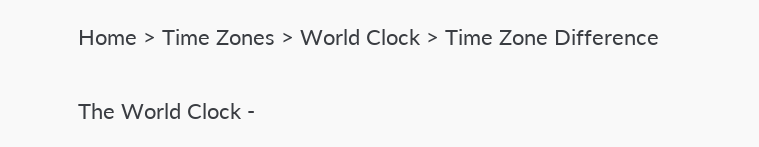Home > Time Zones > World Clock > Time Zone Difference

The World Clock -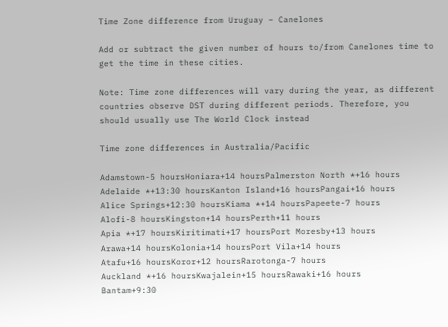Time Zone difference from Uruguay – Canelones

Add or subtract the given number of hours to/from Canelones time to get the time in these cities.

Note: Time zone differences will vary during the year, as different countries observe DST during different periods. Therefore, you should usually use The World Clock instead

Time zone differences in Australia/Pacific

Adamstown-5 hoursHoniara+14 hoursPalmerston North *+16 hours
Adelaide *+13:30 hoursKanton Island+16 hoursPangai+16 hours
Alice Springs+12:30 hoursKiama *+14 hoursPapeete-7 hours
Alofi-8 hoursKingston+14 hoursPerth+11 hours
Apia *+17 hoursKiritimati+17 hoursPort Moresby+13 hours
Arawa+14 hoursKolonia+14 hoursPort Vila+14 hours
Atafu+16 hoursKoror+12 hoursRarotonga-7 hours
Auckland *+16 hoursKwajalein+15 hoursRawaki+16 hours
Bantam+9:30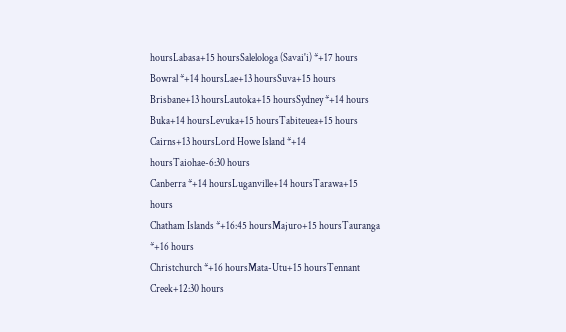hoursLabasa+15 hoursSalelologa (Savai'i) *+17 hours
Bowral *+14 hoursLae+13 hoursSuva+15 hours
Brisbane+13 hoursLautoka+15 hoursSydney *+14 hours
Buka+14 hoursLevuka+15 hoursTabiteuea+15 hours
Cairns+13 hoursLord Howe Island *+14 hoursTaiohae-6:30 hours
Canberra *+14 hoursLuganville+14 hoursTarawa+15 hours
Chatham Islands *+16:45 hoursMajuro+15 hoursTauranga *+16 hours
Christchurch *+16 hoursMata-Utu+15 hoursTennant Creek+12:30 hours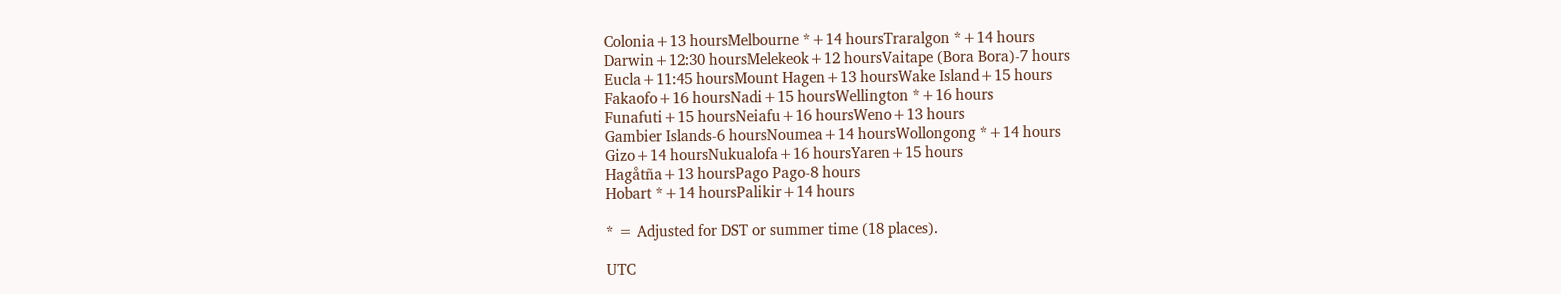Colonia+13 hoursMelbourne *+14 hoursTraralgon *+14 hours
Darwin+12:30 hoursMelekeok+12 hoursVaitape (Bora Bora)-7 hours
Eucla+11:45 hoursMount Hagen+13 hoursWake Island+15 hours
Fakaofo+16 hoursNadi+15 hoursWellington *+16 hours
Funafuti+15 hoursNeiafu+16 hoursWeno+13 hours
Gambier Islands-6 hoursNoumea+14 hoursWollongong *+14 hours
Gizo+14 hoursNukualofa+16 hoursYaren+15 hours
Hagåtña+13 hoursPago Pago-8 hours
Hobart *+14 hoursPalikir+14 hours

* = Adjusted for DST or summer time (18 places).

UTC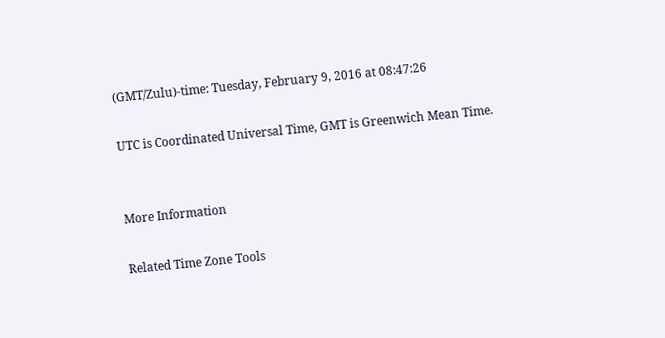(GMT/Zulu)-time: Tuesday, February 9, 2016 at 08:47:26

UTC is Coordinated Universal Time, GMT is Greenwich Mean Time.


More Information

Related Time Zone Tools